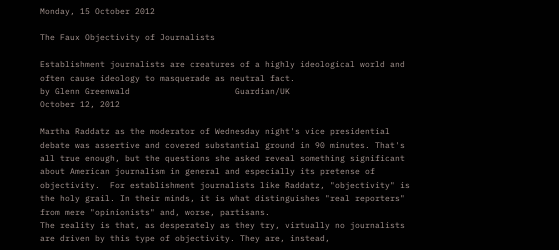Monday, 15 October 2012

The Faux Objectivity of Journalists

Establishment journalists are creatures of a highly ideological world and often cause ideology to masquerade as neutral fact.
by Glenn Greenwald                     Guardian/UK                         October 12, 2012

Martha Raddatz as the moderator of Wednesday night's vice presidential debate was assertive and covered substantial ground in 90 minutes. That's all true enough, but the questions she asked reveal something significant about American journalism in general and especially its pretense of objectivity.  For establishment journalists like Raddatz, "objectivity" is the holy grail. In their minds, it is what distinguishes "real reporters" from mere "opinionists" and, worse, partisans.
The reality is that, as desperately as they try, virtually no journalists are driven by this type of objectivity. They are, instead,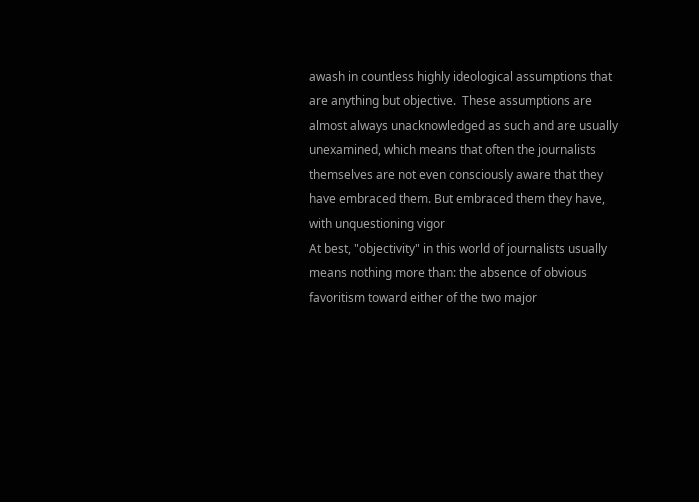awash in countless highly ideological assumptions that are anything but objective.  These assumptions are almost always unacknowledged as such and are usually unexamined, which means that often the journalists themselves are not even consciously aware that they have embraced them. But embraced them they have, with unquestioning vigor
At best, "objectivity" in this world of journalists usually means nothing more than: the absence of obvious favoritism toward either of the two major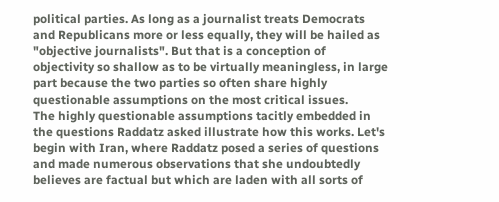political parties. As long as a journalist treats Democrats and Republicans more or less equally, they will be hailed as "objective journalists". But that is a conception of objectivity so shallow as to be virtually meaningless, in large part because the two parties so often share highly questionable assumptions on the most critical issues.
The highly questionable assumptions tacitly embedded in the questions Raddatz asked illustrate how this works. Let's begin with Iran, where Raddatz posed a series of questions and made numerous observations that she undoubtedly believes are factual but which are laden with all sorts of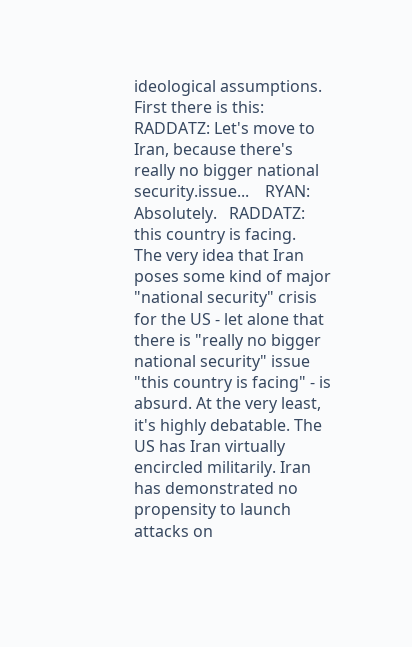ideological assumptions. First there is this:
RADDATZ: Let's move to Iran, because there's really no bigger national security.issue...    RYAN: Absolutely.   RADDATZ: this country is facing.
The very idea that Iran poses some kind of major "national security" crisis for the US - let alone that there is "really no bigger national security" issue "this country is facing" - is absurd. At the very least, it's highly debatable. The US has Iran virtually encircled militarily. Iran has demonstrated no propensity to launch attacks on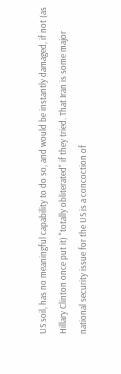US soil, has no meaningful capability to do so, and would be instantly damaged, if not (as Hillary Clinton once put it) "totally obliterated" if they tried. That Iran is some major national security issue for the US is a concoction of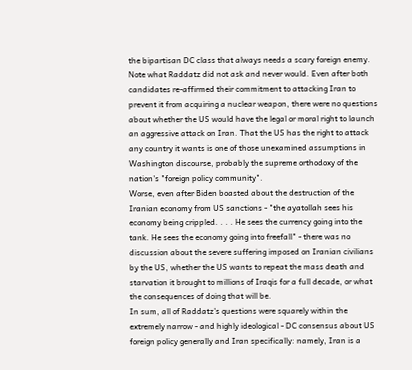the bipartisan DC class that always needs a scary foreign enemy.
Note what Raddatz did not ask and never would. Even after both candidates re-affirmed their commitment to attacking Iran to prevent it from acquiring a nuclear weapon, there were no questions about whether the US would have the legal or moral right to launch an aggressive attack on Iran. That the US has the right to attack any country it wants is one of those unexamined assumptions in Washington discourse, probably the supreme orthodoxy of the nation's "foreign policy community".
Worse, even after Biden boasted about the destruction of the Iranian economy from US sanctions - "the ayatollah sees his economy being crippled. . . . He sees the currency going into the tank. He sees the economy going into freefall" - there was no discussion about the severe suffering imposed on Iranian civilians by the US, whether the US wants to repeat the mass death and starvation it brought to millions of Iraqis for a full decade, or what the consequences of doing that will be.
In sum, all of Raddatz's questions were squarely within the extremely narrow - and highly ideological - DC consensus about US foreign policy generally and Iran specifically: namely, Iran is a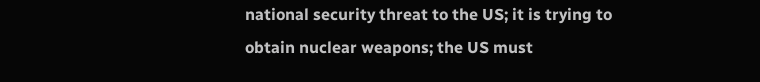national security threat to the US; it is trying to obtain nuclear weapons; the US must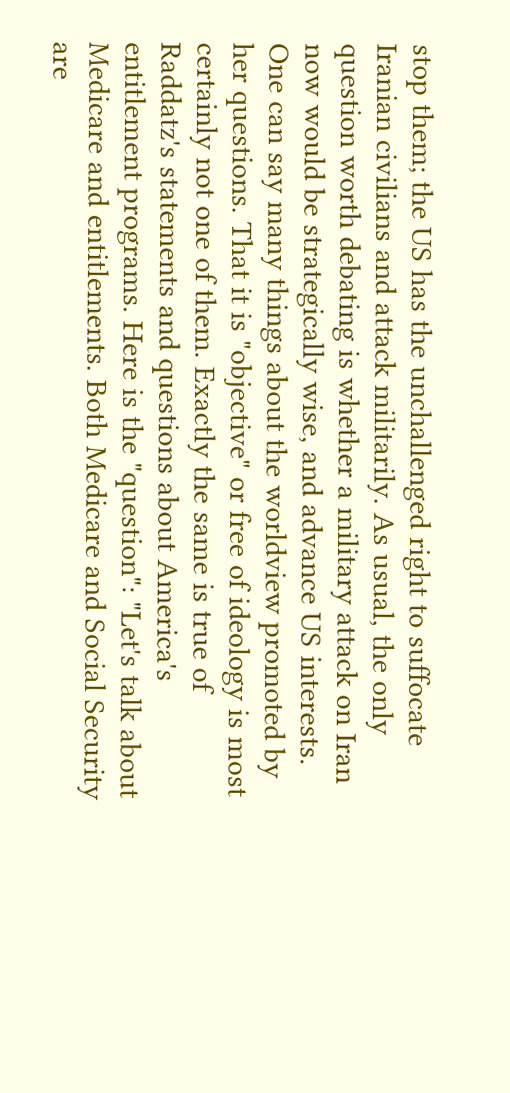stop them; the US has the unchallenged right to suffocate Iranian civilians and attack militarily. As usual, the only question worth debating is whether a military attack on Iran now would be strategically wise, and advance US interests.
One can say many things about the worldview promoted by her questions. That it is "objective" or free of ideology is most certainly not one of them. Exactly the same is true of Raddatz's statements and questions about America's entitlement programs. Here is the "question": "Let's talk about Medicare and entitlements. Both Medicare and Social Security are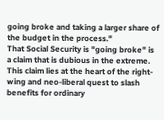going broke and taking a larger share of the budget in the process."
That Social Security is "going broke" is a claim that is dubious in the extreme. This claim lies at the heart of the right-wing and neo-liberal quest to slash     benefits for ordinary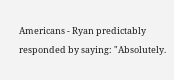Americans - Ryan predictably responded by saying: "Absolutely.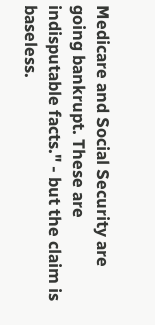Medicare and Social Security are going bankrupt. These are indisputable facts." - but the claim is baseless.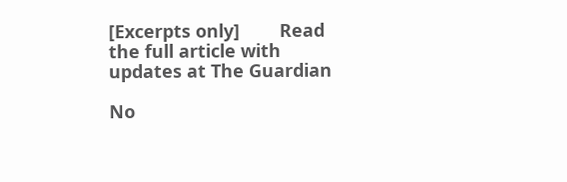[Excerpts only]        Read the full article with updates at The Guardian

No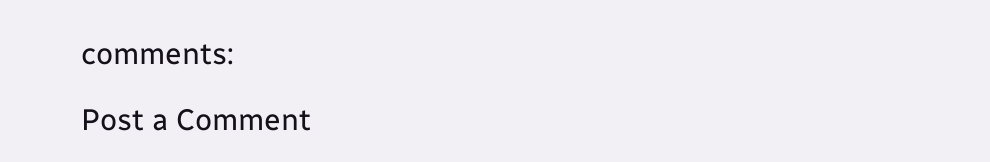comments:

Post a Comment